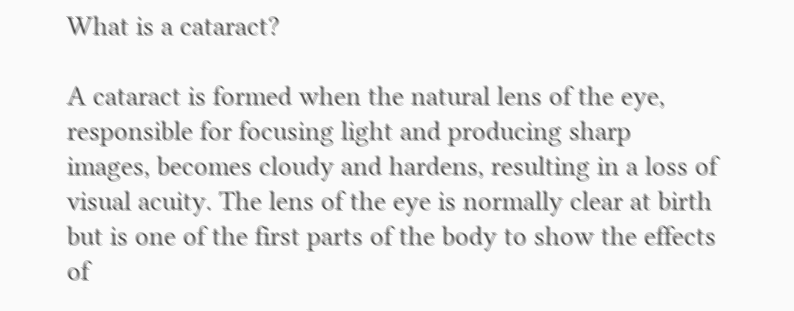What is a cataract?

A cataract is formed when the natural lens of the eye, responsible for focusing light and producing sharp images, becomes cloudy and hardens, resulting in a loss of visual acuity. The lens of the eye is normally clear at birth but is one of the first parts of the body to show the effects of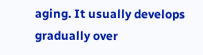aging. It usually develops gradually over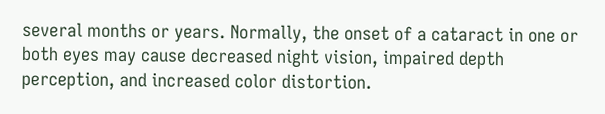several months or years. Normally, the onset of a cataract in one or both eyes may cause decreased night vision, impaired depth perception, and increased color distortion.